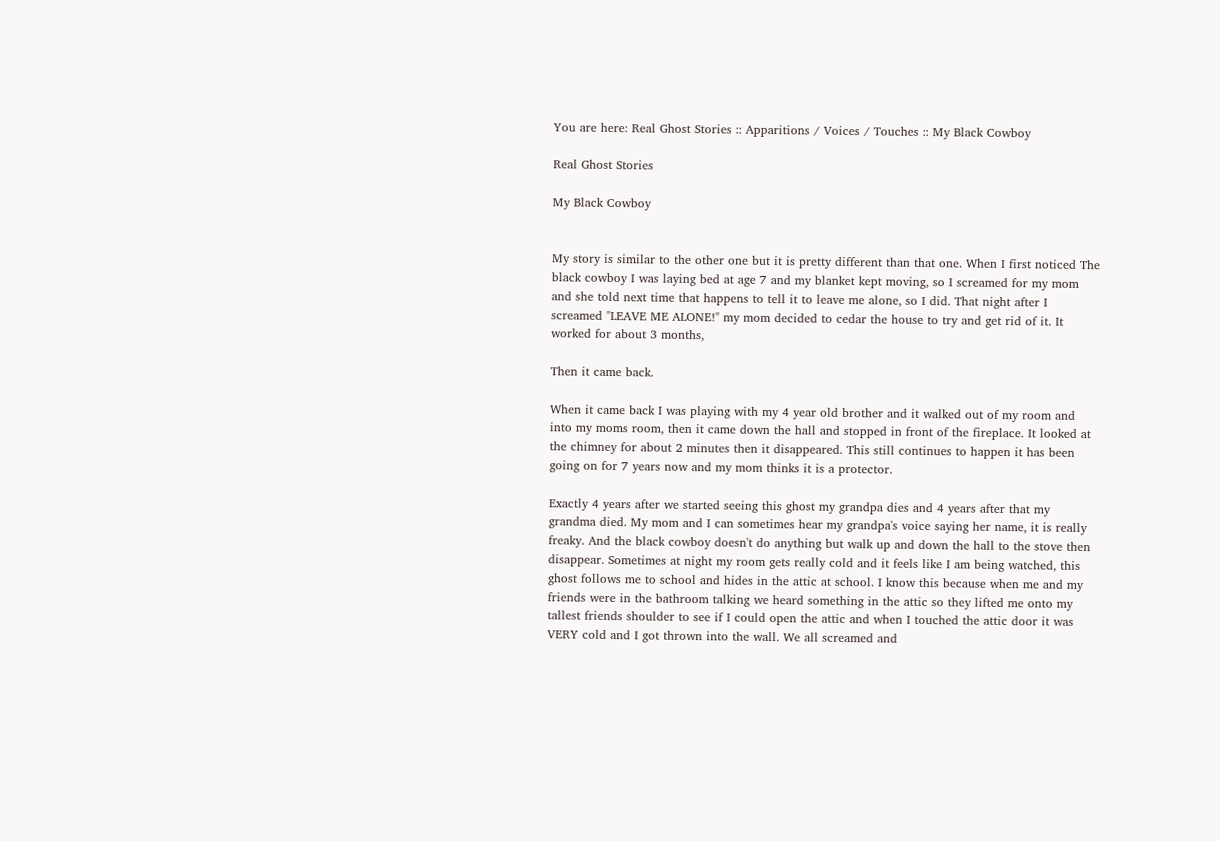You are here: Real Ghost Stories :: Apparitions / Voices / Touches :: My Black Cowboy

Real Ghost Stories

My Black Cowboy


My story is similar to the other one but it is pretty different than that one. When I first noticed The black cowboy I was laying bed at age 7 and my blanket kept moving, so I screamed for my mom and she told next time that happens to tell it to leave me alone, so I did. That night after I screamed "LEAVE ME ALONE!" my mom decided to cedar the house to try and get rid of it. It worked for about 3 months,

Then it came back.

When it came back I was playing with my 4 year old brother and it walked out of my room and into my moms room, then it came down the hall and stopped in front of the fireplace. It looked at the chimney for about 2 minutes then it disappeared. This still continues to happen it has been going on for 7 years now and my mom thinks it is a protector.

Exactly 4 years after we started seeing this ghost my grandpa dies and 4 years after that my grandma died. My mom and I can sometimes hear my grandpa's voice saying her name, it is really freaky. And the black cowboy doesn't do anything but walk up and down the hall to the stove then disappear. Sometimes at night my room gets really cold and it feels like I am being watched, this ghost follows me to school and hides in the attic at school. I know this because when me and my friends were in the bathroom talking we heard something in the attic so they lifted me onto my tallest friends shoulder to see if I could open the attic and when I touched the attic door it was VERY cold and I got thrown into the wall. We all screamed and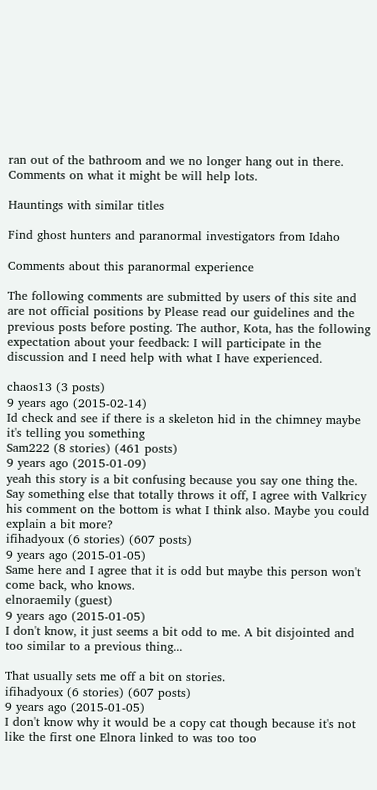ran out of the bathroom and we no longer hang out in there. Comments on what it might be will help lots.

Hauntings with similar titles

Find ghost hunters and paranormal investigators from Idaho

Comments about this paranormal experience

The following comments are submitted by users of this site and are not official positions by Please read our guidelines and the previous posts before posting. The author, Kota, has the following expectation about your feedback: I will participate in the discussion and I need help with what I have experienced.

chaos13 (3 posts)
9 years ago (2015-02-14)
Id check and see if there is a skeleton hid in the chimney maybe it's telling you something
Sam222 (8 stories) (461 posts)
9 years ago (2015-01-09)
yeah this story is a bit confusing because you say one thing the. Say something else that totally throws it off, I agree with Valkricy his comment on the bottom is what I think also. Maybe you could explain a bit more?
ifihadyoux (6 stories) (607 posts)
9 years ago (2015-01-05)
Same here and I agree that it is odd but maybe this person won't come back, who knows.
elnoraemily (guest)
9 years ago (2015-01-05)
I don't know, it just seems a bit odd to me. A bit disjointed and too similar to a previous thing...

That usually sets me off a bit on stories.
ifihadyoux (6 stories) (607 posts)
9 years ago (2015-01-05)
I don't know why it would be a copy cat though because it's not like the first one Elnora linked to was too too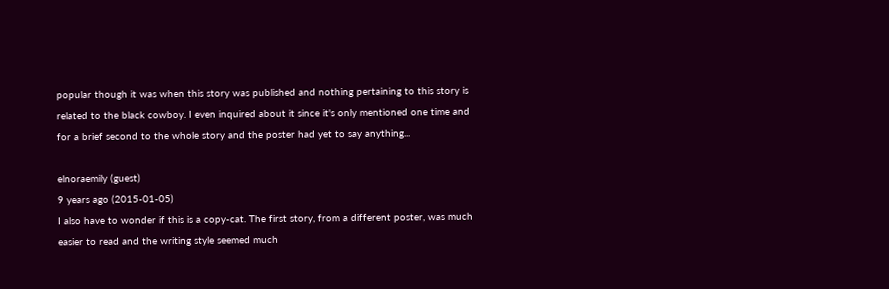popular though it was when this story was published and nothing pertaining to this story is related to the black cowboy. I even inquired about it since it's only mentioned one time and for a brief second to the whole story and the poster had yet to say anything...

elnoraemily (guest)
9 years ago (2015-01-05)
I also have to wonder if this is a copy-cat. The first story, from a different poster, was much easier to read and the writing style seemed much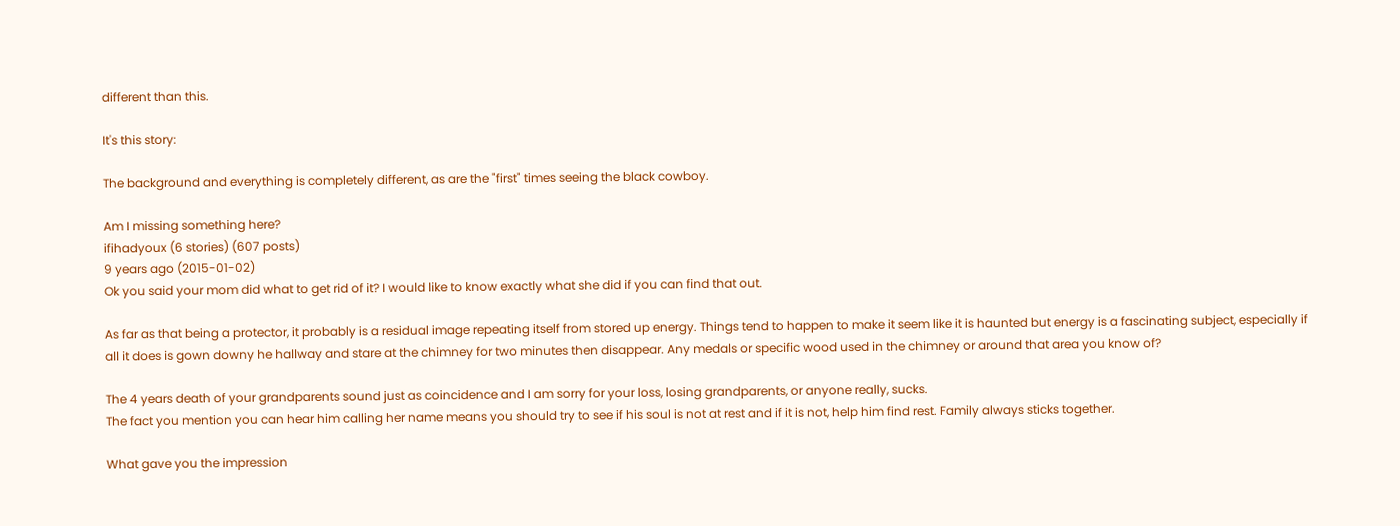different than this.

It's this story:

The background and everything is completely different, as are the "first" times seeing the black cowboy.

Am I missing something here?
ifihadyoux (6 stories) (607 posts)
9 years ago (2015-01-02)
Ok you said your mom did what to get rid of it? I would like to know exactly what she did if you can find that out.

As far as that being a protector, it probably is a residual image repeating itself from stored up energy. Things tend to happen to make it seem like it is haunted but energy is a fascinating subject, especially if all it does is gown downy he hallway and stare at the chimney for two minutes then disappear. Any medals or specific wood used in the chimney or around that area you know of?

The 4 years death of your grandparents sound just as coincidence and I am sorry for your loss, losing grandparents, or anyone really, sucks.
The fact you mention you can hear him calling her name means you should try to see if his soul is not at rest and if it is not, help him find rest. Family always sticks together.

What gave you the impression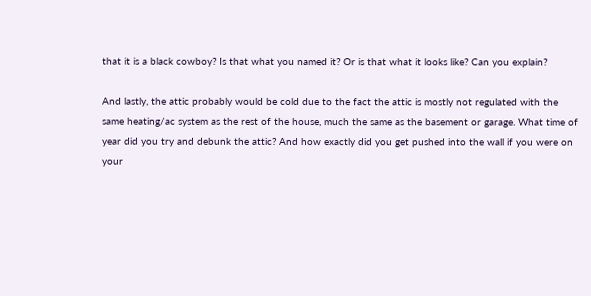that it is a black cowboy? Is that what you named it? Or is that what it looks like? Can you explain?

And lastly, the attic probably would be cold due to the fact the attic is mostly not regulated with the same heating/ac system as the rest of the house, much the same as the basement or garage. What time of year did you try and debunk the attic? And how exactly did you get pushed into the wall if you were on your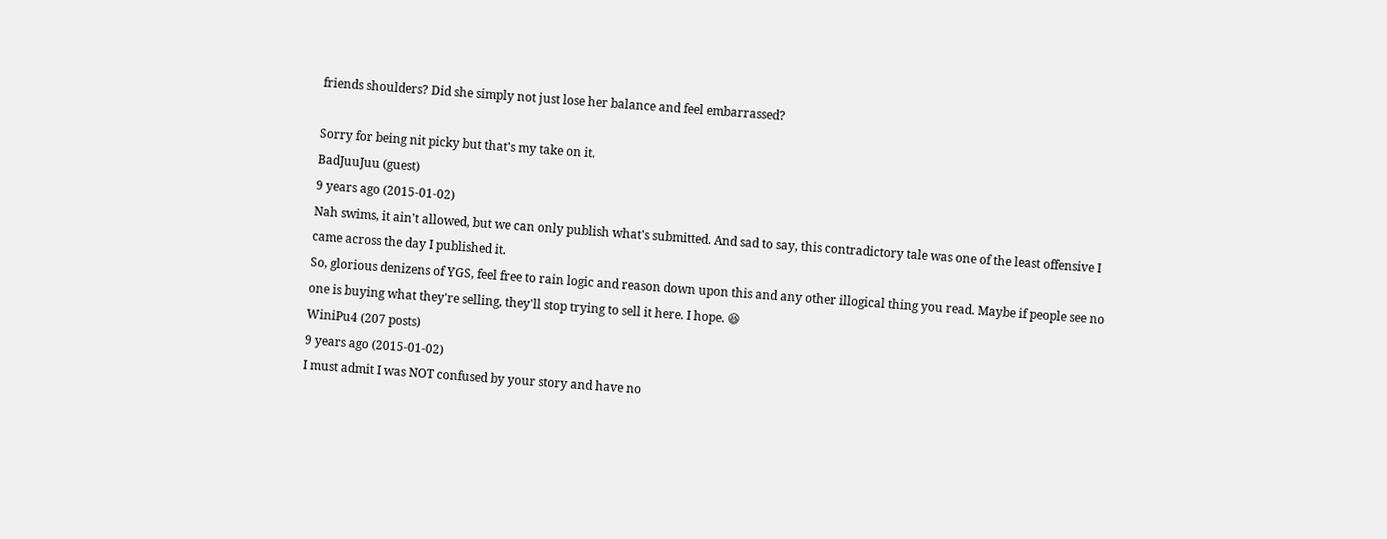friends shoulders? Did she simply not just lose her balance and feel embarrassed?

Sorry for being nit picky but that's my take on it.
BadJuuJuu (guest)
9 years ago (2015-01-02)
Nah swims, it ain't allowed, but we can only publish what's submitted. And sad to say, this contradictory tale was one of the least offensive I came across the day I published it.
So, glorious denizens of YGS, feel free to rain logic and reason down upon this and any other illogical thing you read. Maybe if people see no one is buying what they're selling, they'll stop trying to sell it here. I hope. 😆
WiniPu4 (207 posts)
9 years ago (2015-01-02)
I must admit I was NOT confused by your story and have no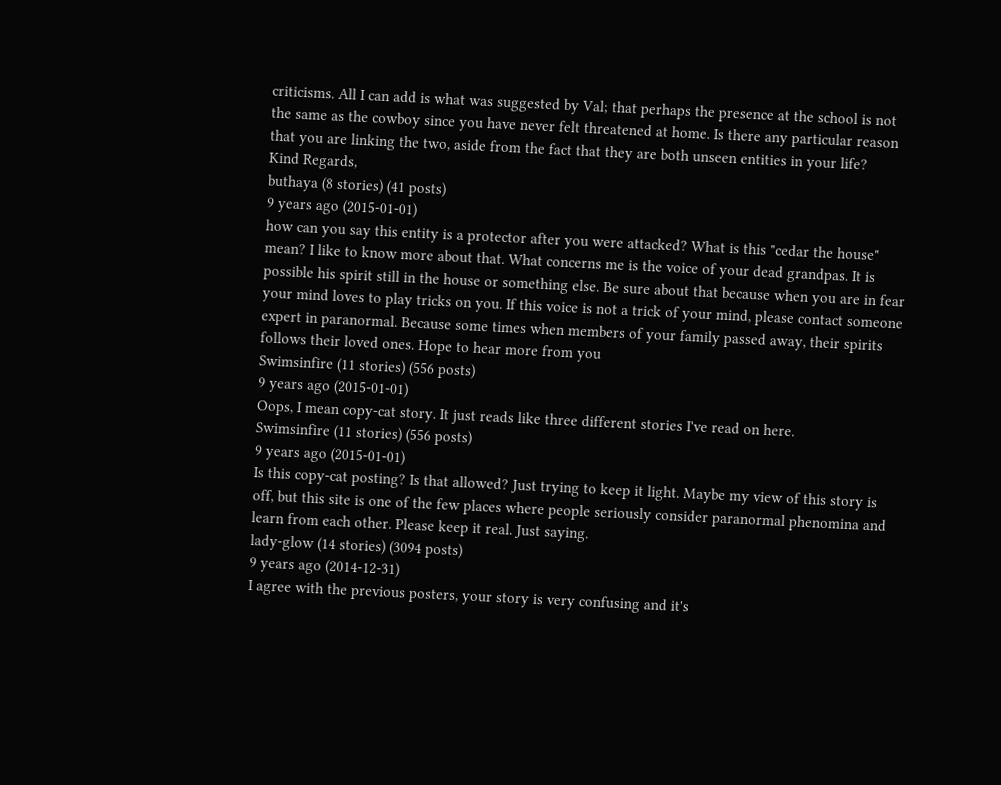criticisms. All I can add is what was suggested by Val; that perhaps the presence at the school is not the same as the cowboy since you have never felt threatened at home. Is there any particular reason that you are linking the two, aside from the fact that they are both unseen entities in your life?
Kind Regards,
buthaya (8 stories) (41 posts)
9 years ago (2015-01-01)
how can you say this entity is a protector after you were attacked? What is this "cedar the house" mean? I like to know more about that. What concerns me is the voice of your dead grandpas. It is possible his spirit still in the house or something else. Be sure about that because when you are in fear your mind loves to play tricks on you. If this voice is not a trick of your mind, please contact someone expert in paranormal. Because some times when members of your family passed away, their spirits follows their loved ones. Hope to hear more from you
Swimsinfire (11 stories) (556 posts)
9 years ago (2015-01-01)
Oops, I mean copy-cat story. It just reads like three different stories I've read on here.
Swimsinfire (11 stories) (556 posts)
9 years ago (2015-01-01)
Is this copy-cat posting? Is that allowed? Just trying to keep it light. Maybe my view of this story is off, but this site is one of the few places where people seriously consider paranormal phenomina and learn from each other. Please keep it real. Just saying.
lady-glow (14 stories) (3094 posts)
9 years ago (2014-12-31)
I agree with the previous posters, your story is very confusing and it's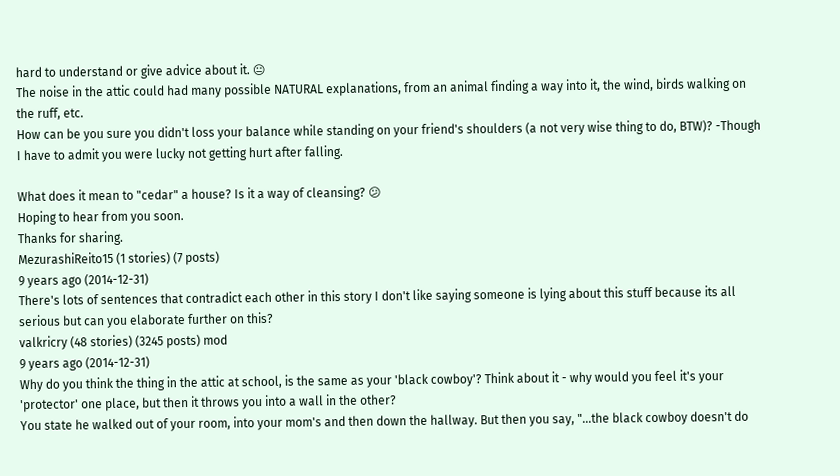hard to understand or give advice about it. 😐
The noise in the attic could had many possible NATURAL explanations, from an animal finding a way into it, the wind, birds walking on the ruff, etc.
How can be you sure you didn't loss your balance while standing on your friend's shoulders (a not very wise thing to do, BTW)? -Though I have to admit you were lucky not getting hurt after falling.

What does it mean to "cedar" a house? Is it a way of cleansing? 😕
Hoping to hear from you soon.
Thanks for sharing.
MezurashiReito15 (1 stories) (7 posts)
9 years ago (2014-12-31)
There's lots of sentences that contradict each other in this story I don't like saying someone is lying about this stuff because its all serious but can you elaborate further on this?
valkricry (48 stories) (3245 posts) mod
9 years ago (2014-12-31)
Why do you think the thing in the attic at school, is the same as your 'black cowboy'? Think about it - why would you feel it's your 'protector' one place, but then it throws you into a wall in the other?
You state he walked out of your room, into your mom's and then down the hallway. But then you say, "...the black cowboy doesn't do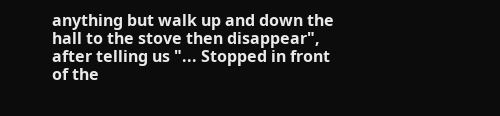anything but walk up and down the hall to the stove then disappear", after telling us "... Stopped in front of the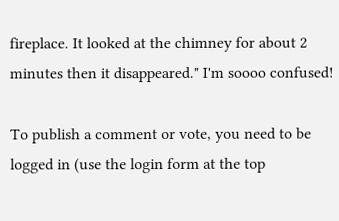fireplace. It looked at the chimney for about 2 minutes then it disappeared." I'm soooo confused!

To publish a comment or vote, you need to be logged in (use the login form at the top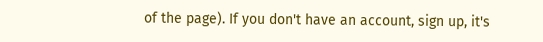of the page). If you don't have an account, sign up, it's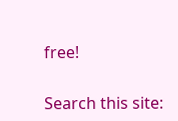free!

Search this site: